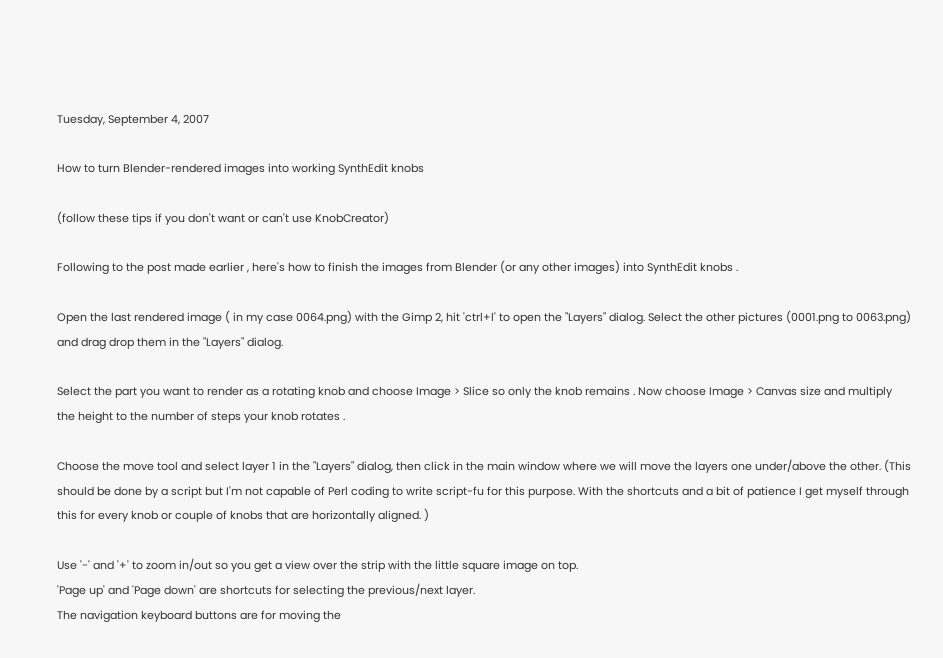Tuesday, September 4, 2007

How to turn Blender-rendered images into working SynthEdit knobs

(follow these tips if you don't want or can't use KnobCreator)

Following to the post made earlier , here's how to finish the images from Blender (or any other images) into SynthEdit knobs .

Open the last rendered image ( in my case 0064.png) with the Gimp 2, hit 'ctrl+l' to open the "Layers" dialog. Select the other pictures (0001.png to 0063.png) and drag drop them in the "Layers" dialog.

Select the part you want to render as a rotating knob and choose Image > Slice so only the knob remains . Now choose Image > Canvas size and multiply the height to the number of steps your knob rotates .

Choose the move tool and select layer 1 in the "Layers" dialog, then click in the main window where we will move the layers one under/above the other. (This should be done by a script but I'm not capable of Perl coding to write script-fu for this purpose. With the shortcuts and a bit of patience I get myself through this for every knob or couple of knobs that are horizontally aligned. )

Use '-' and '+' to zoom in/out so you get a view over the strip with the little square image on top.
'Page up' and 'Page down' are shortcuts for selecting the previous/next layer.
The navigation keyboard buttons are for moving the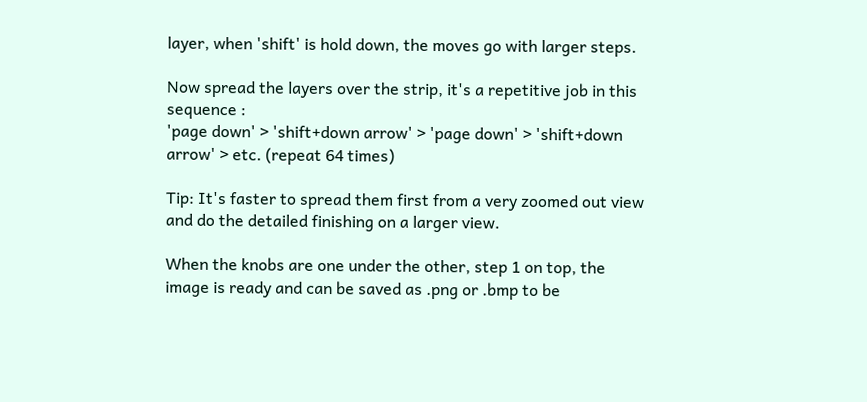layer, when 'shift' is hold down, the moves go with larger steps.

Now spread the layers over the strip, it's a repetitive job in this sequence :
'page down' > 'shift+down arrow' > 'page down' > 'shift+down arrow' > etc. (repeat 64 times)

Tip: It's faster to spread them first from a very zoomed out view and do the detailed finishing on a larger view.

When the knobs are one under the other, step 1 on top, the image is ready and can be saved as .png or .bmp to be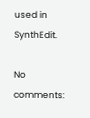used in SynthEdit.

No comments: